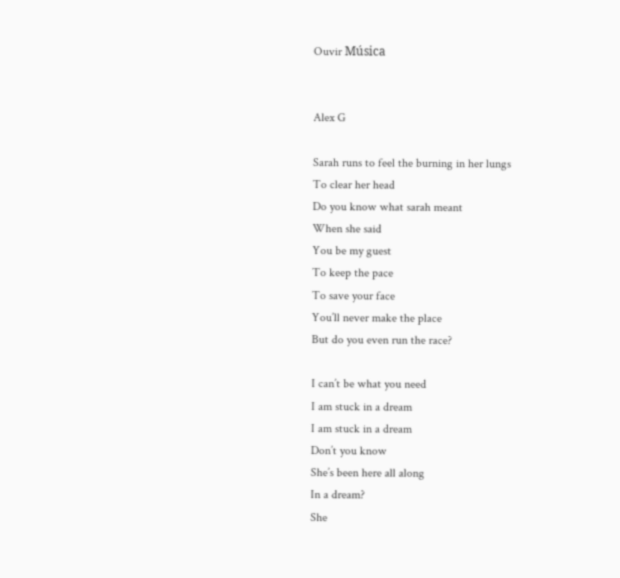Ouvir Música


Alex G

Sarah runs to feel the burning in her lungs
To clear her head
Do you know what sarah meant
When she said
You be my guest
To keep the pace
To save your face
You’ll never make the place
But do you even run the race?

I can’t be what you need
I am stuck in a dream
I am stuck in a dream
Don’t you know
She’s been here all along
In a dream?
She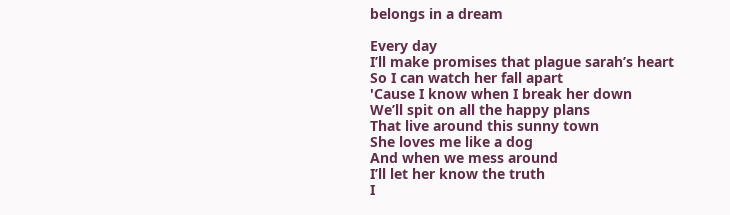belongs in a dream

Every day
I’ll make promises that plague sarah’s heart
So I can watch her fall apart
'Cause I know when I break her down
We’ll spit on all the happy plans
That live around this sunny town
She loves me like a dog
And when we mess around
I’ll let her know the truth
I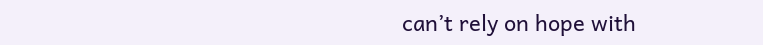can’t rely on hope with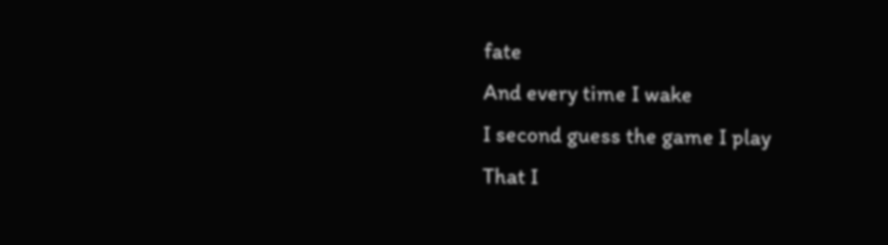fate
And every time I wake
I second guess the game I play
That I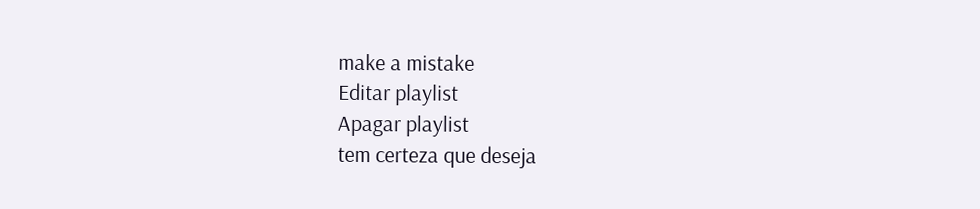make a mistake
Editar playlist
Apagar playlist
tem certeza que deseja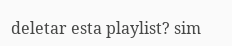deletar esta playlist? sim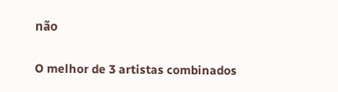não


O melhor de 3 artistas combinados